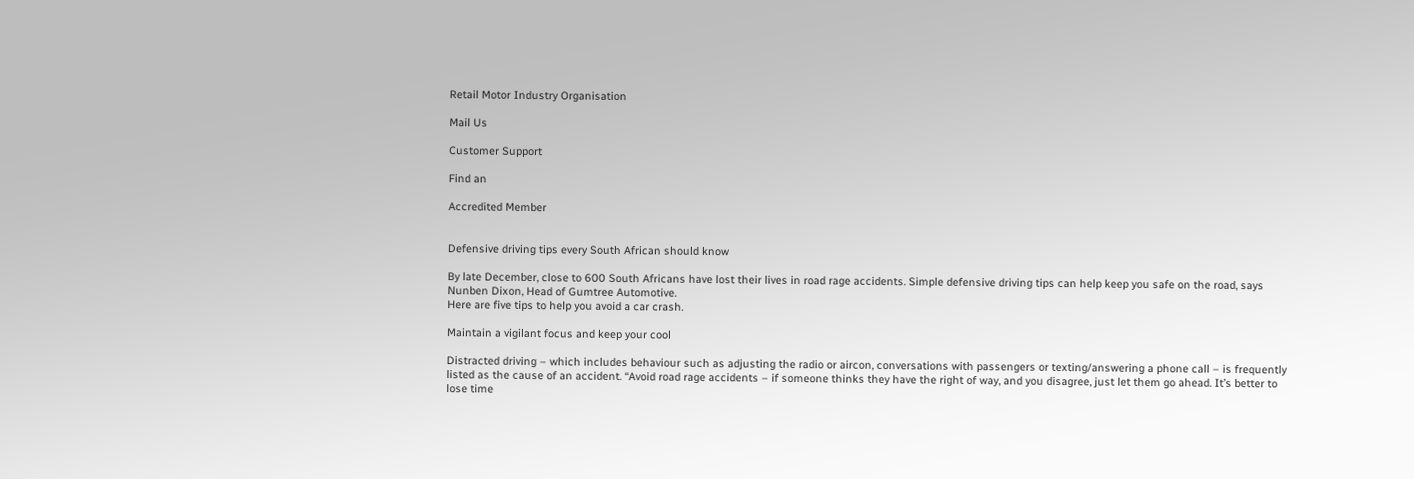Retail Motor Industry Organisation

Mail Us

Customer Support

Find an

Accredited Member


Defensive driving tips every South African should know

By late December, close to 600 South Africans have lost their lives in road rage accidents. Simple defensive driving tips can help keep you safe on the road, says Nunben Dixon, Head of Gumtree Automotive.
Here are five tips to help you avoid a car crash.

Maintain a vigilant focus and keep your cool

Distracted driving – which includes behaviour such as adjusting the radio or aircon, conversations with passengers or texting/answering a phone call – is frequently listed as the cause of an accident. “Avoid road rage accidents – if someone thinks they have the right of way, and you disagree, just let them go ahead. It’s better to lose time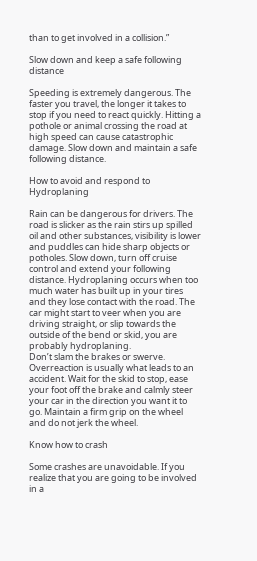than to get involved in a collision.”

Slow down and keep a safe following distance

Speeding is extremely dangerous. The faster you travel, the longer it takes to stop if you need to react quickly. Hitting a pothole or animal crossing the road at high speed can cause catastrophic damage. Slow down and maintain a safe following distance.

How to avoid and respond to Hydroplaning

Rain can be dangerous for drivers. The road is slicker as the rain stirs up spilled oil and other substances, visibility is lower and puddles can hide sharp objects or potholes. Slow down, turn off cruise control and extend your following distance. Hydroplaning occurs when too much water has built up in your tires and they lose contact with the road. The car might start to veer when you are driving straight, or slip towards the outside of the bend or skid, you are probably hydroplaning.
Don’t slam the brakes or swerve. Overreaction is usually what leads to an accident. Wait for the skid to stop, ease your foot off the brake and calmly steer your car in the direction you want it to go. Maintain a firm grip on the wheel and do not jerk the wheel.

Know how to crash

Some crashes are unavoidable. If you realize that you are going to be involved in a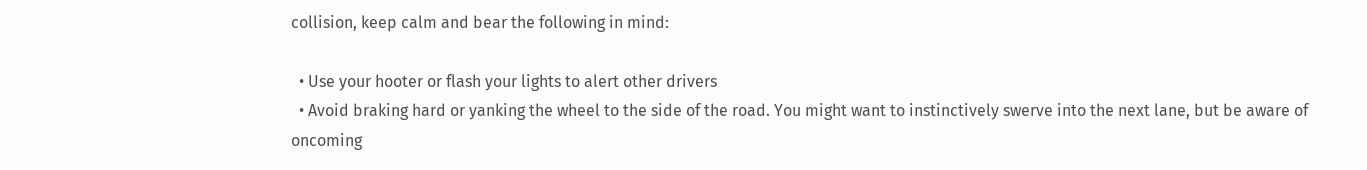collision, keep calm and bear the following in mind:

  • Use your hooter or flash your lights to alert other drivers
  • Avoid braking hard or yanking the wheel to the side of the road. You might want to instinctively swerve into the next lane, but be aware of oncoming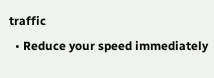traffic
  • Reduce your speed immediately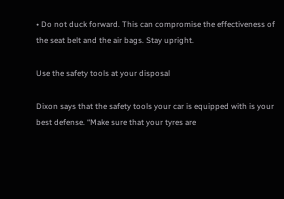• Do not duck forward. This can compromise the effectiveness of the seat belt and the air bags. Stay upright.

Use the safety tools at your disposal

Dixon says that the safety tools your car is equipped with is your best defense. “Make sure that your tyres are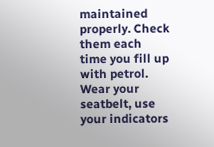maintained properly. Check them each time you fill up with petrol. Wear your seatbelt, use your indicators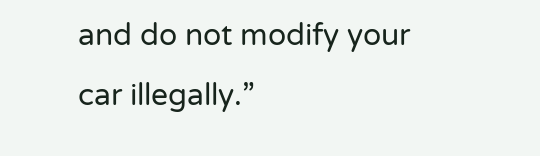and do not modify your car illegally.”